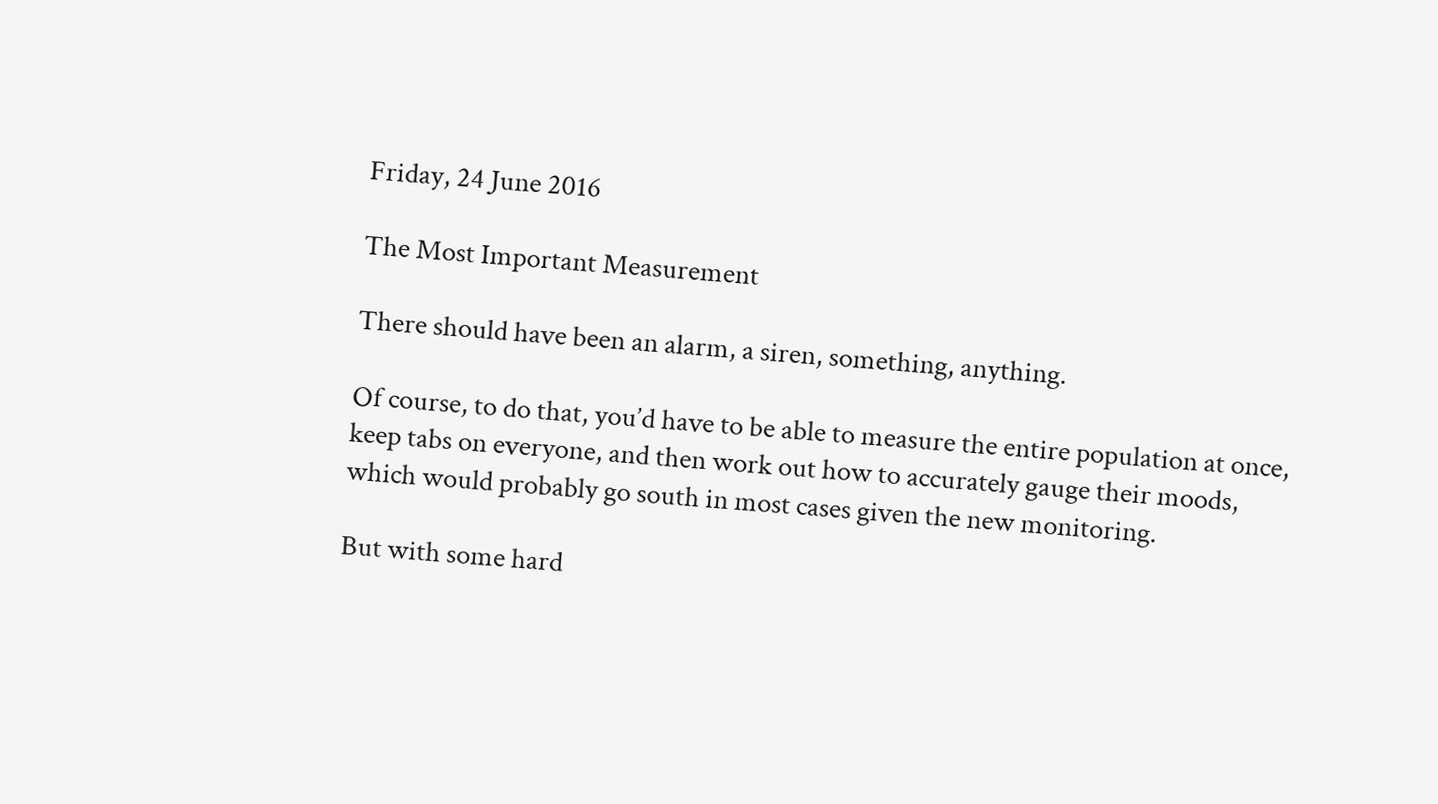Friday, 24 June 2016

The Most Important Measurement

There should have been an alarm, a siren, something, anything.

Of course, to do that, you’d have to be able to measure the entire population at once, keep tabs on everyone, and then work out how to accurately gauge their moods, which would probably go south in most cases given the new monitoring.

But with some hard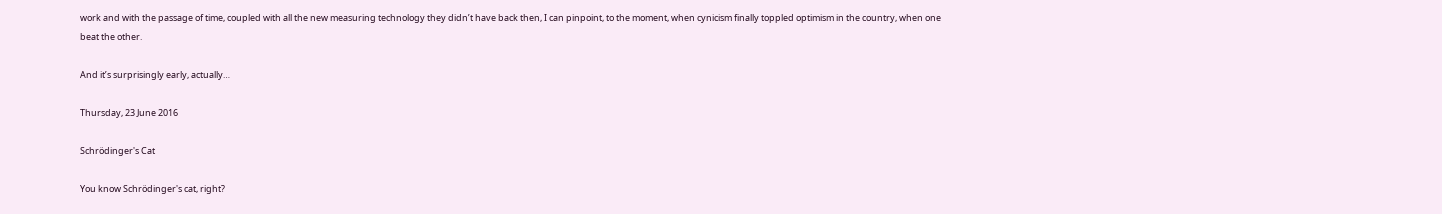work and with the passage of time, coupled with all the new measuring technology they didn’t have back then, I can pinpoint, to the moment, when cynicism finally toppled optimism in the country, when one beat the other.

And it’s surprisingly early, actually…

Thursday, 23 June 2016

Schrödinger's Cat

You know Schrödinger's cat, right?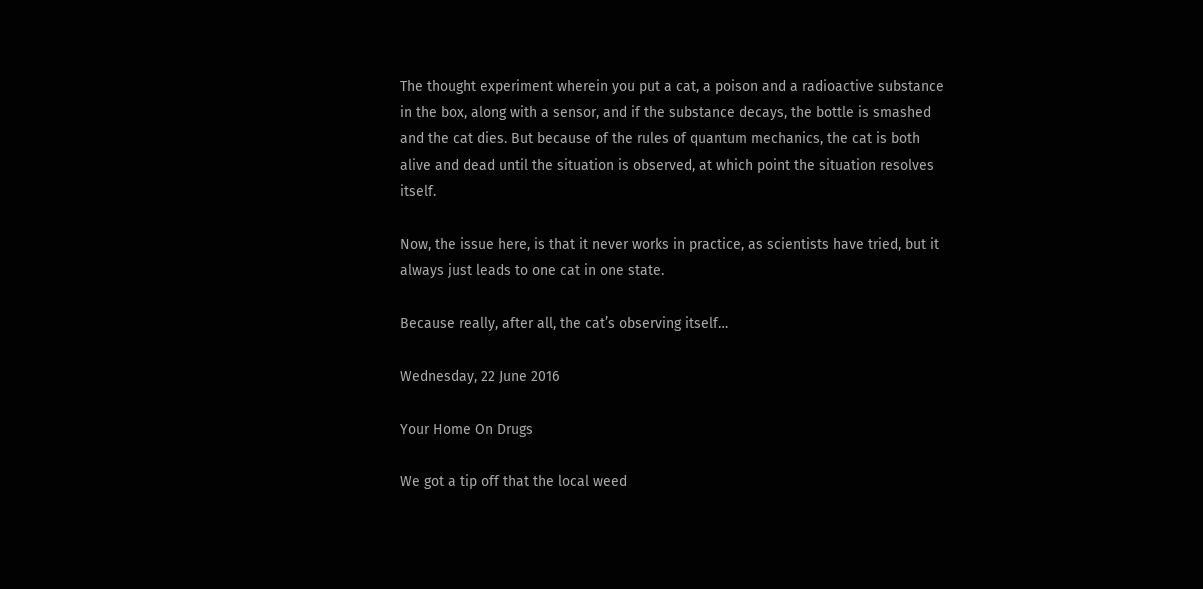The thought experiment wherein you put a cat, a poison and a radioactive substance in the box, along with a sensor, and if the substance decays, the bottle is smashed and the cat dies. But because of the rules of quantum mechanics, the cat is both alive and dead until the situation is observed, at which point the situation resolves itself.

Now, the issue here, is that it never works in practice, as scientists have tried, but it always just leads to one cat in one state.

Because really, after all, the cat’s observing itself…

Wednesday, 22 June 2016

Your Home On Drugs

We got a tip off that the local weed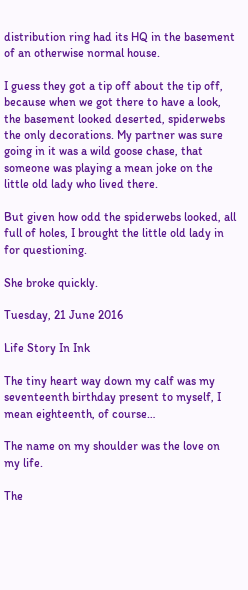distribution ring had its HQ in the basement of an otherwise normal house.

I guess they got a tip off about the tip off, because when we got there to have a look, the basement looked deserted, spiderwebs the only decorations. My partner was sure going in it was a wild goose chase, that someone was playing a mean joke on the little old lady who lived there.

But given how odd the spiderwebs looked, all full of holes, I brought the little old lady in for questioning.

She broke quickly.

Tuesday, 21 June 2016

Life Story In Ink

The tiny heart way down my calf was my seventeenth birthday present to myself, I mean eighteenth, of course…

The name on my shoulder was the love on my life.

The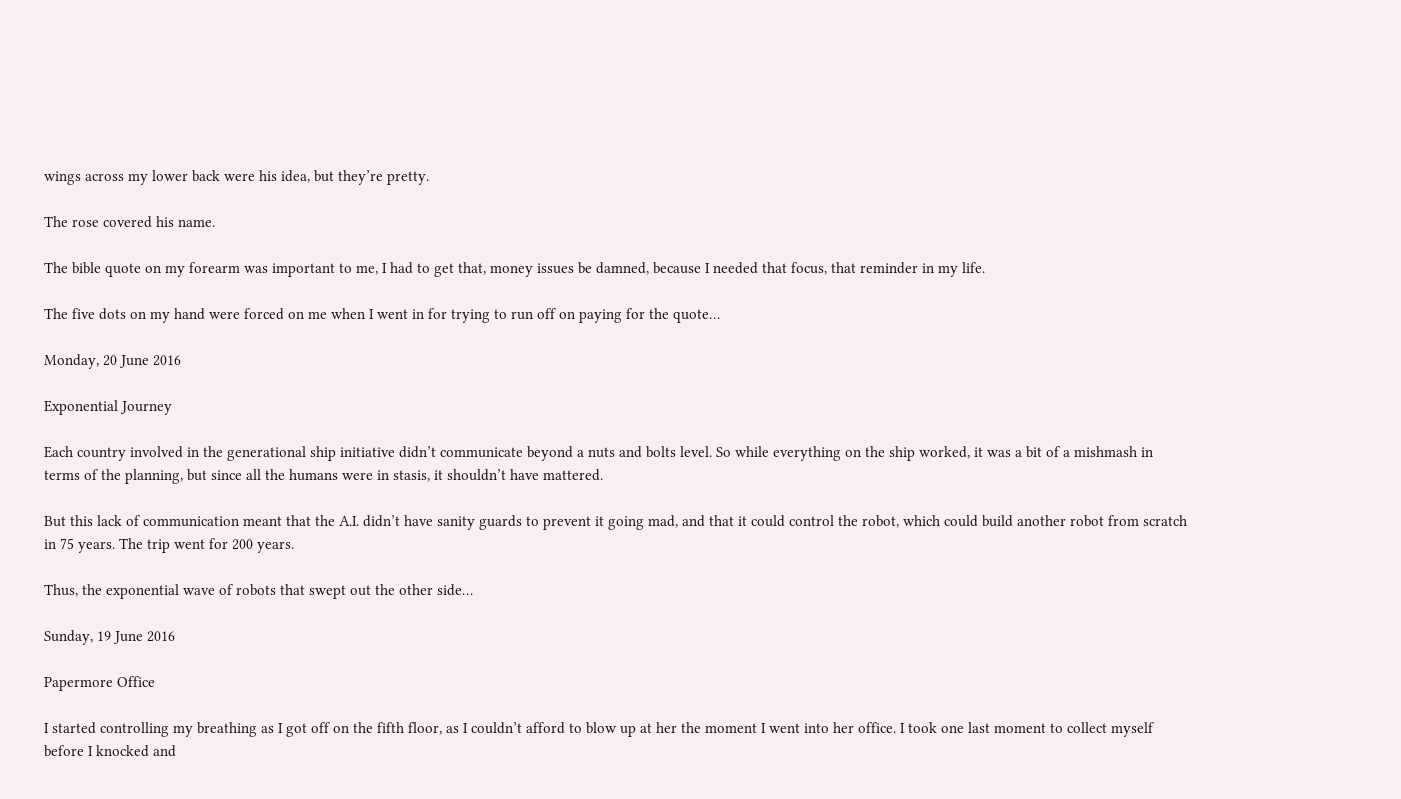wings across my lower back were his idea, but they’re pretty.

The rose covered his name.

The bible quote on my forearm was important to me, I had to get that, money issues be damned, because I needed that focus, that reminder in my life.

The five dots on my hand were forced on me when I went in for trying to run off on paying for the quote…

Monday, 20 June 2016

Exponential Journey

Each country involved in the generational ship initiative didn’t communicate beyond a nuts and bolts level. So while everything on the ship worked, it was a bit of a mishmash in terms of the planning, but since all the humans were in stasis, it shouldn’t have mattered.

But this lack of communication meant that the A.I. didn’t have sanity guards to prevent it going mad, and that it could control the robot, which could build another robot from scratch in 75 years. The trip went for 200 years.

Thus, the exponential wave of robots that swept out the other side…

Sunday, 19 June 2016

Papermore Office

I started controlling my breathing as I got off on the fifth floor, as I couldn’t afford to blow up at her the moment I went into her office. I took one last moment to collect myself before I knocked and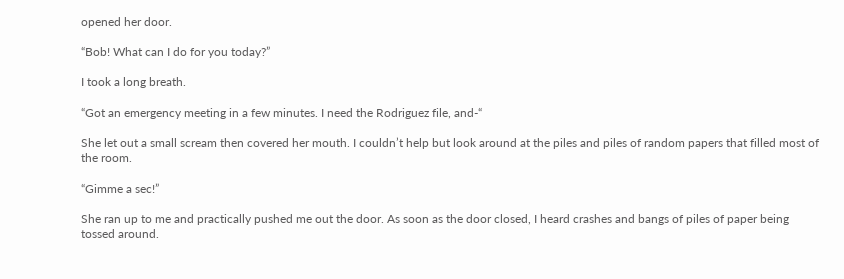opened her door.

“Bob! What can I do for you today?”

I took a long breath.

“Got an emergency meeting in a few minutes. I need the Rodriguez file, and-“

She let out a small scream then covered her mouth. I couldn’t help but look around at the piles and piles of random papers that filled most of the room.

“Gimme a sec!”

She ran up to me and practically pushed me out the door. As soon as the door closed, I heard crashes and bangs of piles of paper being tossed around.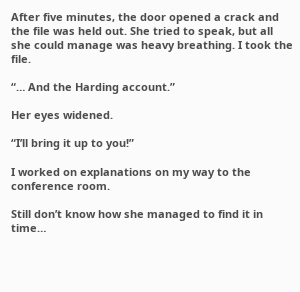After five minutes, the door opened a crack and the file was held out. She tried to speak, but all she could manage was heavy breathing. I took the file.

“… And the Harding account.”

Her eyes widened.

“I’ll bring it up to you!”

I worked on explanations on my way to the conference room.

Still don’t know how she managed to find it in time…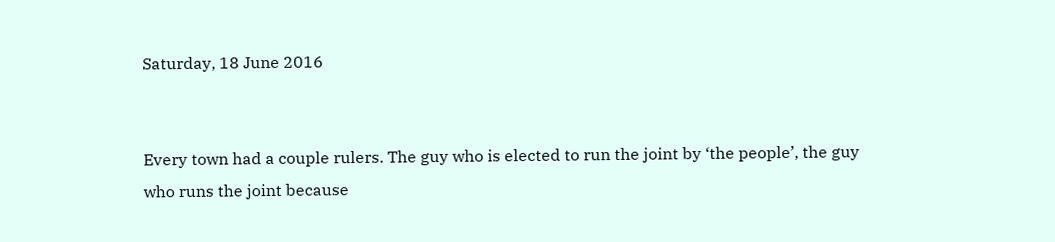Saturday, 18 June 2016


Every town had a couple rulers. The guy who is elected to run the joint by ‘the people’, the guy who runs the joint because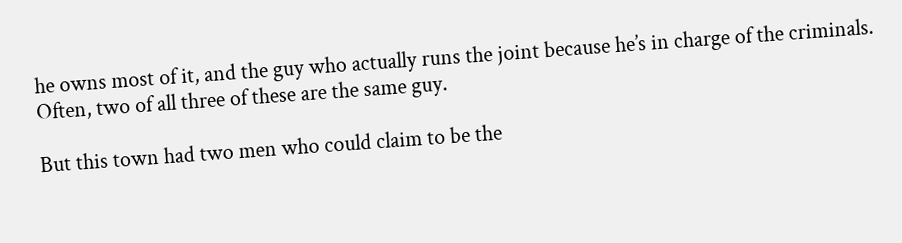he owns most of it, and the guy who actually runs the joint because he’s in charge of the criminals. Often, two of all three of these are the same guy.

But this town had two men who could claim to be the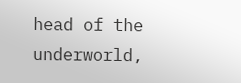head of the underworld,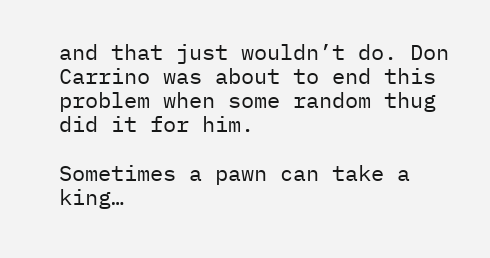and that just wouldn’t do. Don Carrino was about to end this problem when some random thug did it for him.

Sometimes a pawn can take a king…